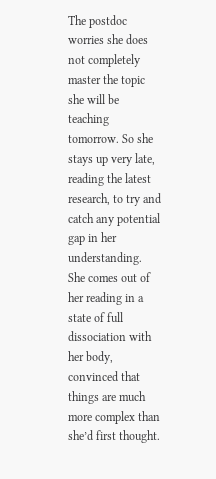The postdoc worries she does not completely master the topic she will be teaching tomorrow. So she stays up very late, reading the latest research, to try and catch any potential gap in her understanding. She comes out of her reading in a state of full dissociation with her body, convinced that things are much more complex than she’d first thought.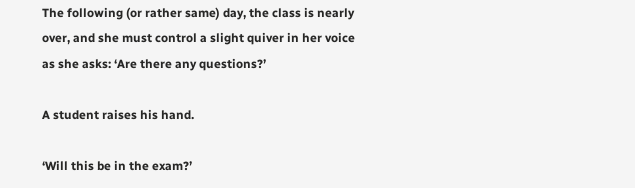The following (or rather same) day, the class is nearly over, and she must control a slight quiver in her voice as she asks: ‘Are there any questions?’

A student raises his hand.

‘Will this be in the exam?’